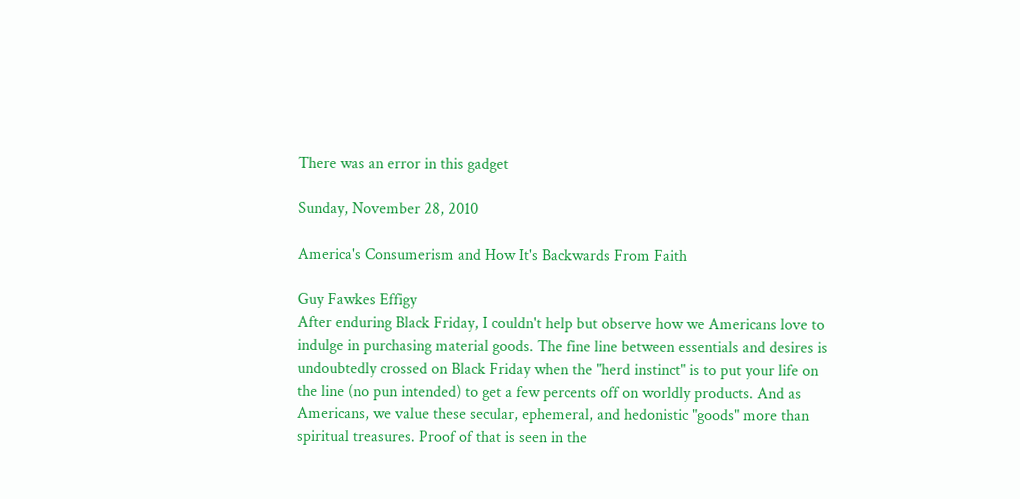There was an error in this gadget

Sunday, November 28, 2010

America's Consumerism and How It's Backwards From Faith

Guy Fawkes Effigy
After enduring Black Friday, I couldn't help but observe how we Americans love to indulge in purchasing material goods. The fine line between essentials and desires is undoubtedly crossed on Black Friday when the "herd instinct" is to put your life on the line (no pun intended) to get a few percents off on worldly products. And as Americans, we value these secular, ephemeral, and hedonistic "goods" more than spiritual treasures. Proof of that is seen in the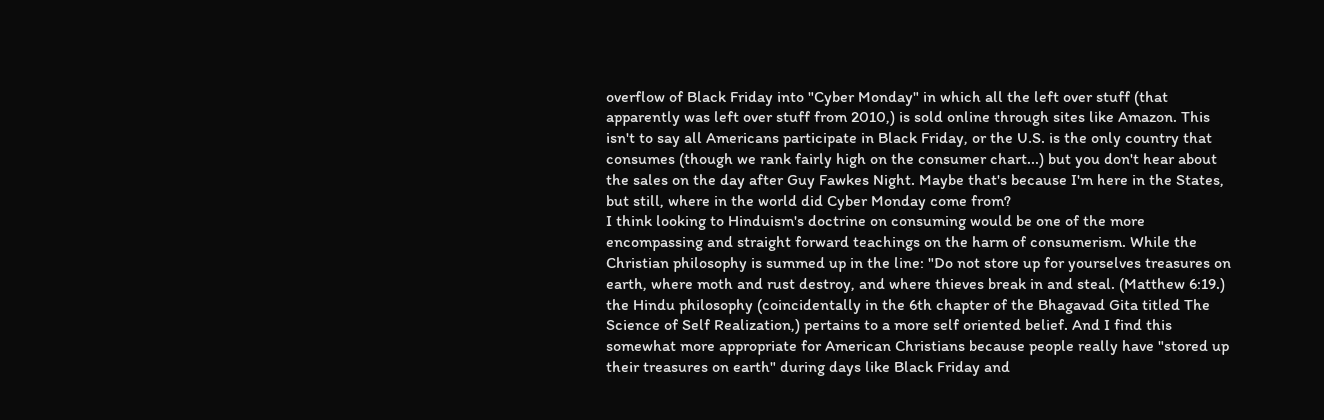overflow of Black Friday into "Cyber Monday" in which all the left over stuff (that apparently was left over stuff from 2010,) is sold online through sites like Amazon. This isn't to say all Americans participate in Black Friday, or the U.S. is the only country that consumes (though we rank fairly high on the consumer chart...) but you don't hear about the sales on the day after Guy Fawkes Night. Maybe that's because I'm here in the States, but still, where in the world did Cyber Monday come from?
I think looking to Hinduism's doctrine on consuming would be one of the more encompassing and straight forward teachings on the harm of consumerism. While the Christian philosophy is summed up in the line: "Do not store up for yourselves treasures on earth, where moth and rust destroy, and where thieves break in and steal. (Matthew 6:19.) the Hindu philosophy (coincidentally in the 6th chapter of the Bhagavad Gita titled The Science of Self Realization,) pertains to a more self oriented belief. And I find this somewhat more appropriate for American Christians because people really have "stored up their treasures on earth" during days like Black Friday and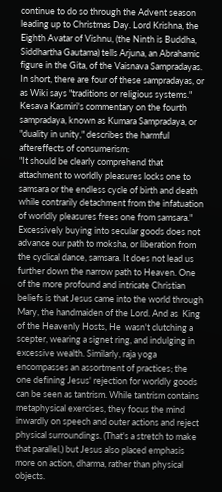continue to do so through the Advent season leading up to Christmas Day. Lord Krishna, the Eighth Avatar of Vishnu, (the Ninth is Buddha, Siddhartha Gautama) tells Arjuna, an Abrahamic figure in the Gita, of the Vaisnava Sampradayas. In short, there are four of these sampradayas, or as Wiki says "traditions or religious systems." Kesava Kasmiri's commentary on the fourth sampradaya, known as Kumara Sampradaya, or "duality in unity," describes the harmful aftereffects of consumerism:
"It should be clearly comprehend that attachment to worldly pleasures locks one to samsara or the endless cycle of birth and death while contrarily detachment from the infatuation of worldly pleasures frees one from samsara."
Excessively buying into secular goods does not advance our path to moksha, or liberation from the cyclical dance, samsara. It does not lead us further down the narrow path to Heaven. One of the more profound and intricate Christian beliefs is that Jesus came into the world through Mary, the handmaiden of the Lord. And as  King of the Heavenly Hosts, He  wasn't clutching a scepter, wearing a signet ring, and indulging in excessive wealth. Similarly, raja yoga encompasses an assortment of practices; the one defining Jesus' rejection for worldly goods can be seen as tantrism. While tantrism contains metaphysical exercises, they focus the mind inwardly on speech and outer actions and reject physical surroundings. (That's a stretch to make that parallel,) but Jesus also placed emphasis more on action, dharma, rather than physical objects.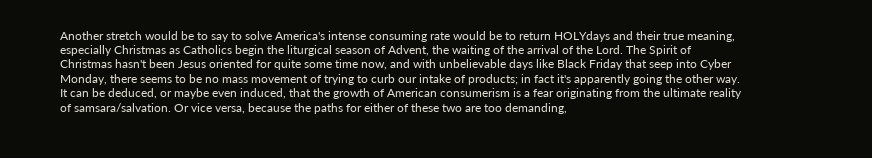Another stretch would be to say to solve America's intense consuming rate would be to return HOLYdays and their true meaning, especially Christmas as Catholics begin the liturgical season of Advent, the waiting of the arrival of the Lord. The Spirit of Christmas hasn't been Jesus oriented for quite some time now, and with unbelievable days like Black Friday that seep into Cyber Monday, there seems to be no mass movement of trying to curb our intake of products; in fact it's apparently going the other way. It can be deduced, or maybe even induced, that the growth of American consumerism is a fear originating from the ultimate reality of samsara/salvation. Or vice versa, because the paths for either of these two are too demanding,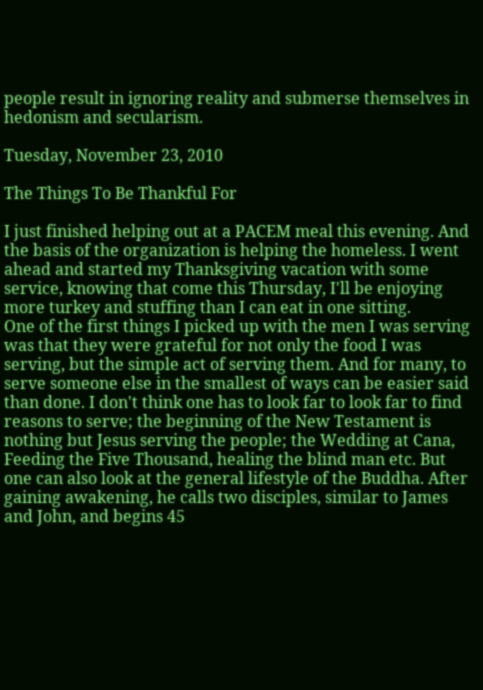people result in ignoring reality and submerse themselves in hedonism and secularism.

Tuesday, November 23, 2010

The Things To Be Thankful For

I just finished helping out at a PACEM meal this evening. And the basis of the organization is helping the homeless. I went ahead and started my Thanksgiving vacation with some service, knowing that come this Thursday, I'll be enjoying more turkey and stuffing than I can eat in one sitting.
One of the first things I picked up with the men I was serving was that they were grateful for not only the food I was serving, but the simple act of serving them. And for many, to serve someone else in the smallest of ways can be easier said than done. I don't think one has to look far to look far to find reasons to serve; the beginning of the New Testament is nothing but Jesus serving the people; the Wedding at Cana, Feeding the Five Thousand, healing the blind man etc. But one can also look at the general lifestyle of the Buddha. After gaining awakening, he calls two disciples, similar to James and John, and begins 45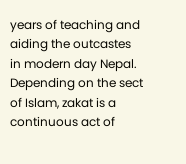years of teaching and aiding the outcastes in modern day Nepal. Depending on the sect of Islam, zakat is a continuous act of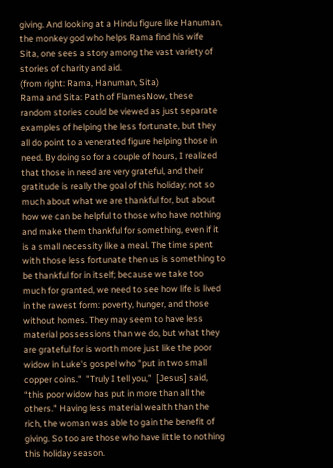giving. And looking at a Hindu figure like Hanuman, the monkey god who helps Rama find his wife Sita, one sees a story among the vast variety of stories of charity and aid.
(from right: Rama, Hanuman, Sita)
Rama and Sita: Path of FlamesNow, these random stories could be viewed as just separate examples of helping the less fortunate, but they all do point to a venerated figure helping those in need. By doing so for a couple of hours, I realized that those in need are very grateful, and their gratitude is really the goal of this holiday; not so much about what we are thankful for, but about how we can be helpful to those who have nothing and make them thankful for something, even if it is a small necessity like a meal. The time spent with those less fortunate then us is something to be thankful for in itself; because we take too much for granted, we need to see how life is lived in the rawest form: poverty, hunger, and those without homes. They may seem to have less material possessions than we do, but what they are grateful for is worth more just like the poor widow in Luke's gospel who "put in two small copper coins."  "Truly I tell you,”  [Jesus] said, “this poor widow has put in more than all the others." Having less material wealth than the rich, the woman was able to gain the benefit of giving. So too are those who have little to nothing this holiday season.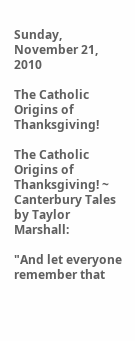Sunday, November 21, 2010

The Catholic Origins of Thanksgiving!

The Catholic Origins of Thanksgiving! ~ Canterbury Tales by Taylor Marshall:

"And let everyone remember that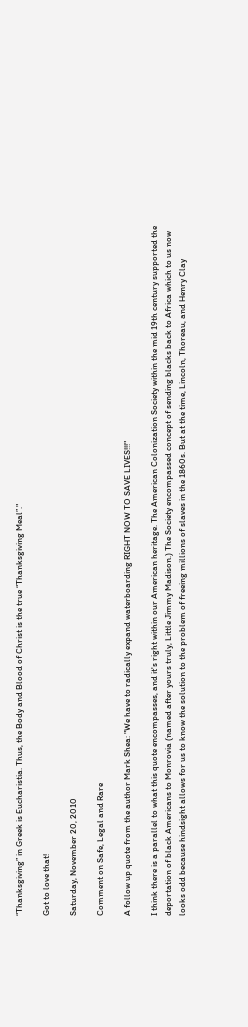“Thanksgiving” in Greek is Eucharistia. Thus, the Body and Blood of Christ is the true “Thanksgiving Meal”."

Got to love that!

Saturday, November 20, 2010

Comment on Safe, Legal and Rare

A follow up quote from the author Mark Shea: "We have to radically expand waterboarding RIGHT NOW TO SAVE LIVES!!!"

I think there is a parallel to what this quote encompasses, and it's right within our American heritage. The American Colonization Society within the mid 19th century supported the deportation of black Americans to Monrovia (named after yours truly, Little Jimmy Madison.) The Society encompassed concept of sending blacks back to Africa which to us now looks odd because hindsight allows for us to know the solution to the problem of freeing millions of slaves in the 1860s. But at the time, Lincoln, Thoreau, and Henry Clay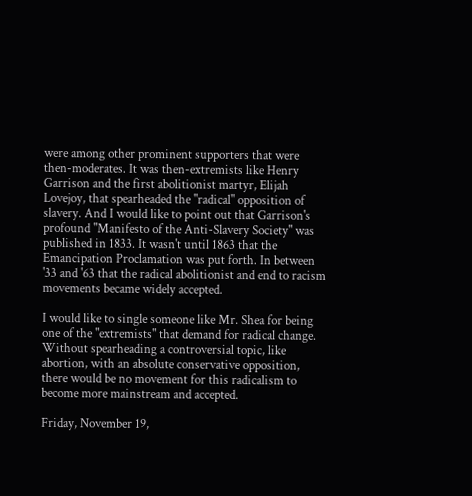were among other prominent supporters that were then-moderates. It was then-extremists like Henry Garrison and the first abolitionist martyr, Elijah Lovejoy, that spearheaded the "radical" opposition of slavery. And I would like to point out that Garrison's profound "Manifesto of the Anti-Slavery Society" was published in 1833. It wasn't until 1863 that the Emancipation Proclamation was put forth. In between '33 and '63 that the radical abolitionist and end to racism movements became widely accepted.

I would like to single someone like Mr. Shea for being one of the "extremists" that demand for radical change. Without spearheading a controversial topic, like abortion, with an absolute conservative opposition, there would be no movement for this radicalism to become more mainstream and accepted.

Friday, November 19,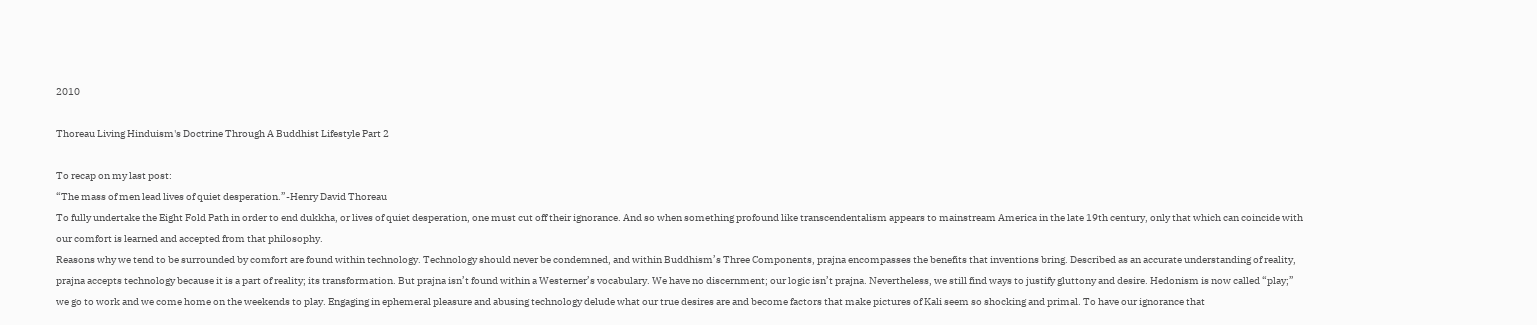2010

Thoreau Living Hinduism's Doctrine Through A Buddhist Lifestyle Part 2

To recap on my last post:
“The mass of men lead lives of quiet desperation.”-Henry David Thoreau
To fully undertake the Eight Fold Path in order to end dukkha, or lives of quiet desperation, one must cut off their ignorance. And so when something profound like transcendentalism appears to mainstream America in the late 19th century, only that which can coincide with our comfort is learned and accepted from that philosophy.
Reasons why we tend to be surrounded by comfort are found within technology. Technology should never be condemned, and within Buddhism’s Three Components, prajna encompasses the benefits that inventions bring. Described as an accurate understanding of reality, prajna accepts technology because it is a part of reality; its transformation. But prajna isn’t found within a Westerner’s vocabulary. We have no discernment; our logic isn’t prajna. Nevertheless, we still find ways to justify gluttony and desire. Hedonism is now called “play;” we go to work and we come home on the weekends to play. Engaging in ephemeral pleasure and abusing technology delude what our true desires are and become factors that make pictures of Kali seem so shocking and primal. To have our ignorance that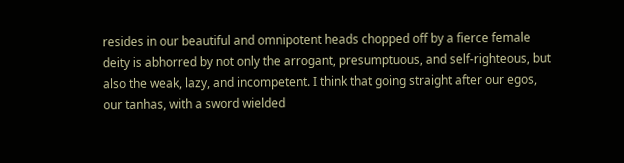resides in our beautiful and omnipotent heads chopped off by a fierce female deity is abhorred by not only the arrogant, presumptuous, and self-righteous, but also the weak, lazy, and incompetent. I think that going straight after our egos, our tanhas, with a sword wielded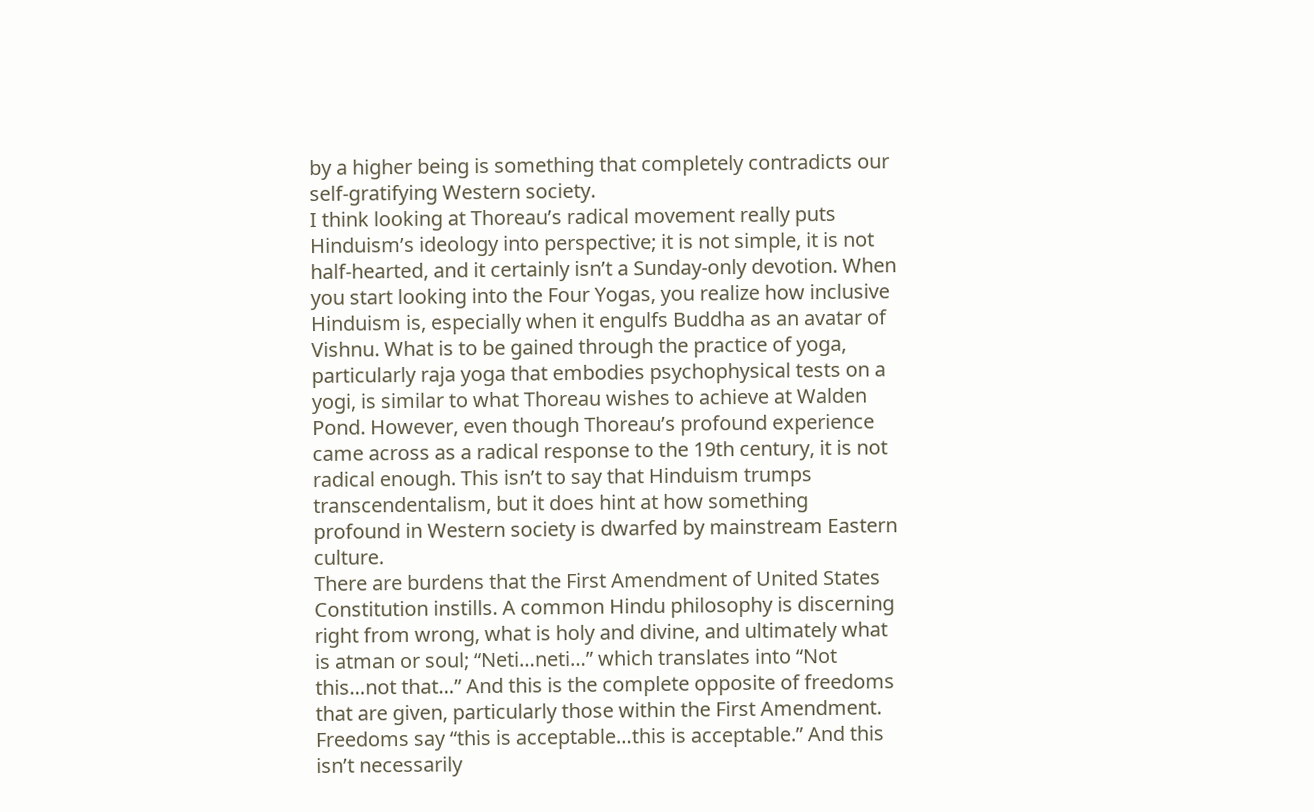by a higher being is something that completely contradicts our self-gratifying Western society.
I think looking at Thoreau’s radical movement really puts Hinduism’s ideology into perspective; it is not simple, it is not half-hearted, and it certainly isn’t a Sunday-only devotion. When you start looking into the Four Yogas, you realize how inclusive Hinduism is, especially when it engulfs Buddha as an avatar of Vishnu. What is to be gained through the practice of yoga, particularly raja yoga that embodies psychophysical tests on a yogi, is similar to what Thoreau wishes to achieve at Walden Pond. However, even though Thoreau’s profound experience came across as a radical response to the 19th century, it is not radical enough. This isn’t to say that Hinduism trumps transcendentalism, but it does hint at how something profound in Western society is dwarfed by mainstream Eastern culture.
There are burdens that the First Amendment of United States Constitution instills. A common Hindu philosophy is discerning right from wrong, what is holy and divine, and ultimately what is atman or soul; “Neti…neti…” which translates into “Not this…not that…” And this is the complete opposite of freedoms that are given, particularly those within the First Amendment. Freedoms say “this is acceptable…this is acceptable.” And this isn’t necessarily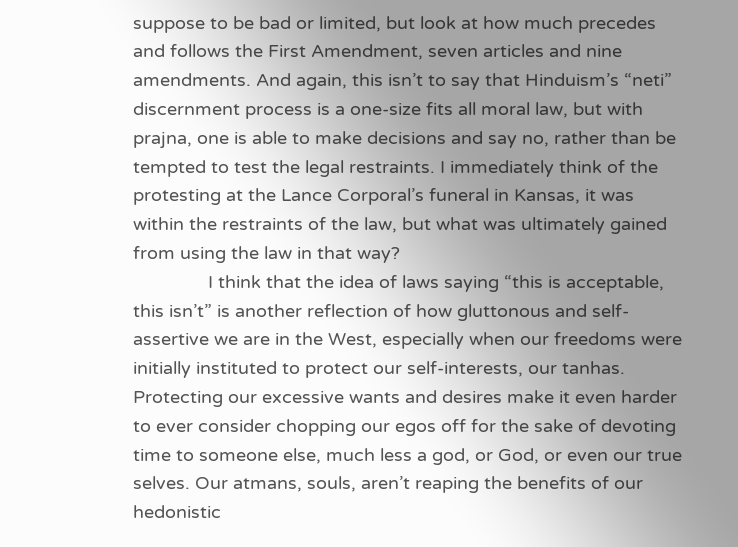suppose to be bad or limited, but look at how much precedes and follows the First Amendment, seven articles and nine amendments. And again, this isn’t to say that Hinduism’s “neti” discernment process is a one-size fits all moral law, but with prajna, one is able to make decisions and say no, rather than be tempted to test the legal restraints. I immediately think of the protesting at the Lance Corporal’s funeral in Kansas, it was within the restraints of the law, but what was ultimately gained from using the law in that way?
               I think that the idea of laws saying “this is acceptable, this isn’t” is another reflection of how gluttonous and self-assertive we are in the West, especially when our freedoms were initially instituted to protect our self-interests, our tanhas. Protecting our excessive wants and desires make it even harder to ever consider chopping our egos off for the sake of devoting time to someone else, much less a god, or God, or even our true selves. Our atmans, souls, aren’t reaping the benefits of our hedonistic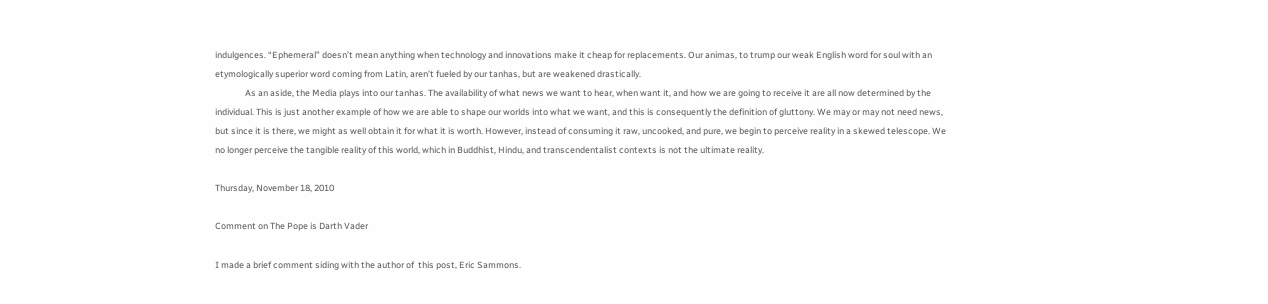indulgences. “Ephemeral” doesn’t mean anything when technology and innovations make it cheap for replacements. Our animas, to trump our weak English word for soul with an etymologically superior word coming from Latin, aren’t fueled by our tanhas, but are weakened drastically.
               As an aside, the Media plays into our tanhas. The availability of what news we want to hear, when want it, and how we are going to receive it are all now determined by the individual. This is just another example of how we are able to shape our worlds into what we want, and this is consequently the definition of gluttony. We may or may not need news, but since it is there, we might as well obtain it for what it is worth. However, instead of consuming it raw, uncooked, and pure, we begin to perceive reality in a skewed telescope. We no longer perceive the tangible reality of this world, which in Buddhist, Hindu, and transcendentalist contexts is not the ultimate reality.

Thursday, November 18, 2010

Comment on The Pope is Darth Vader

I made a brief comment siding with the author of  this post, Eric Sammons.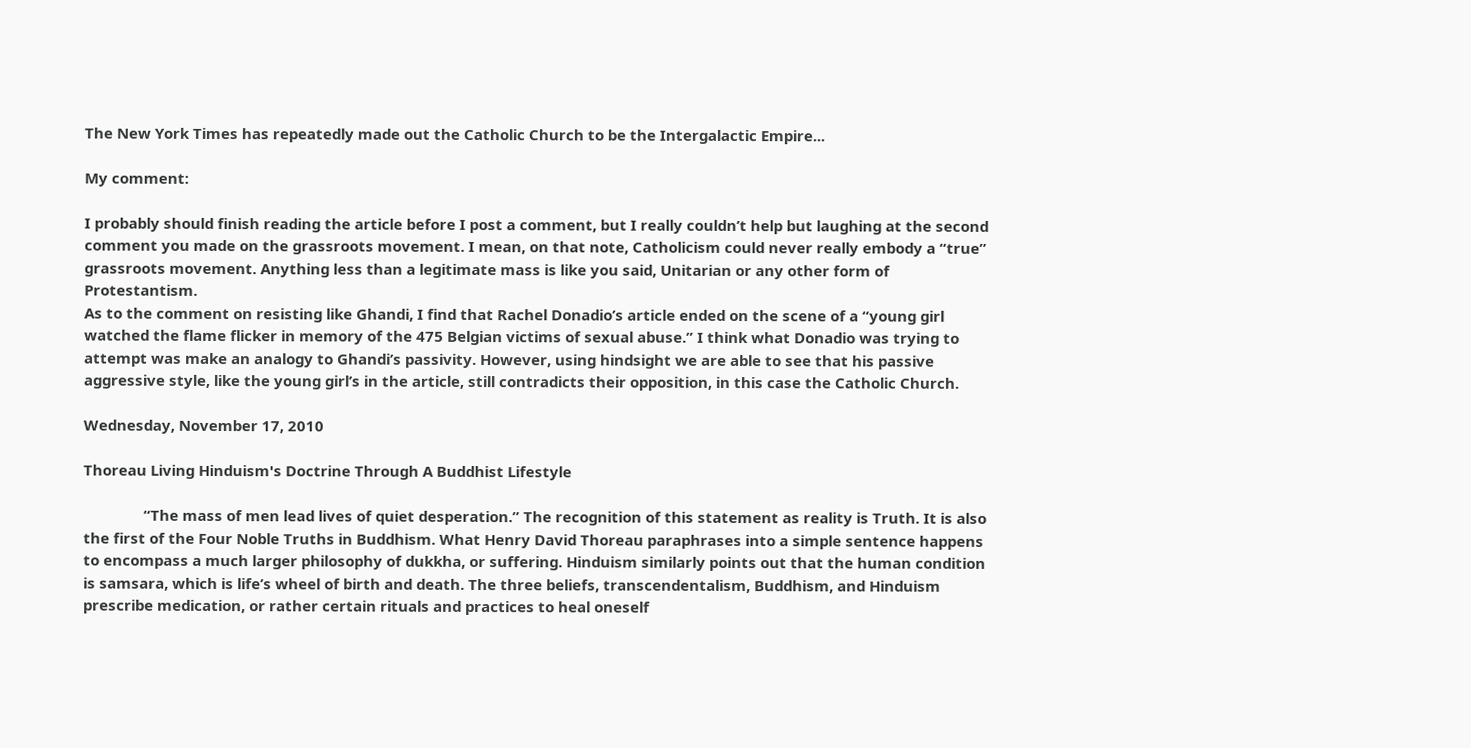The New York Times has repeatedly made out the Catholic Church to be the Intergalactic Empire...

My comment:

I probably should finish reading the article before I post a comment, but I really couldn’t help but laughing at the second comment you made on the grassroots movement. I mean, on that note, Catholicism could never really embody a “true” grassroots movement. Anything less than a legitimate mass is like you said, Unitarian or any other form of Protestantism.
As to the comment on resisting like Ghandi, I find that Rachel Donadio’s article ended on the scene of a “young girl watched the flame flicker in memory of the 475 Belgian victims of sexual abuse.” I think what Donadio was trying to attempt was make an analogy to Ghandi’s passivity. However, using hindsight we are able to see that his passive aggressive style, like the young girl’s in the article, still contradicts their opposition, in this case the Catholic Church.

Wednesday, November 17, 2010

Thoreau Living Hinduism's Doctrine Through A Buddhist Lifestyle

               “The mass of men lead lives of quiet desperation.” The recognition of this statement as reality is Truth. It is also the first of the Four Noble Truths in Buddhism. What Henry David Thoreau paraphrases into a simple sentence happens to encompass a much larger philosophy of dukkha, or suffering. Hinduism similarly points out that the human condition is samsara, which is life’s wheel of birth and death. The three beliefs, transcendentalism, Buddhism, and Hinduism prescribe medication, or rather certain rituals and practices to heal oneself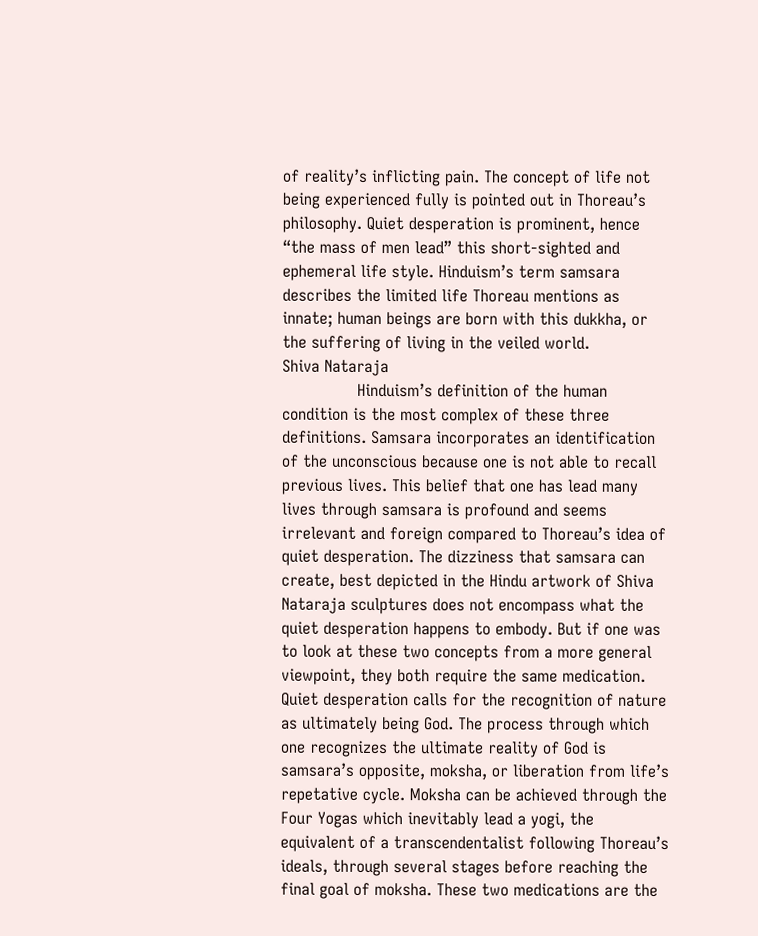of reality’s inflicting pain. The concept of life not being experienced fully is pointed out in Thoreau’s philosophy. Quiet desperation is prominent, hence “the mass of men lead” this short-sighted and ephemeral life style. Hinduism’s term samsara describes the limited life Thoreau mentions as innate; human beings are born with this dukkha, or the suffering of living in the veiled world.
Shiva Nataraja
               Hinduism’s definition of the human condition is the most complex of these three definitions. Samsara incorporates an identification of the unconscious because one is not able to recall previous lives. This belief that one has lead many lives through samsara is profound and seems irrelevant and foreign compared to Thoreau’s idea of quiet desperation. The dizziness that samsara can create, best depicted in the Hindu artwork of Shiva Nataraja sculptures does not encompass what the quiet desperation happens to embody. But if one was to look at these two concepts from a more general viewpoint, they both require the same medication. Quiet desperation calls for the recognition of nature as ultimately being God. The process through which one recognizes the ultimate reality of God is samsara’s opposite, moksha, or liberation from life’s repetative cycle. Moksha can be achieved through the Four Yogas which inevitably lead a yogi, the equivalent of a transcendentalist following Thoreau’s ideals, through several stages before reaching the final goal of moksha. These two medications are the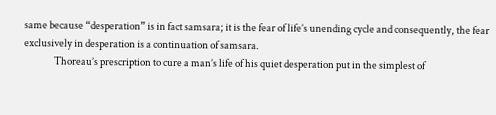same because “desperation” is in fact samsara; it is the fear of life’s unending cycle and consequently, the fear exclusively in desperation is a continuation of samsara.
               Thoreau’s prescription to cure a man’s life of his quiet desperation put in the simplest of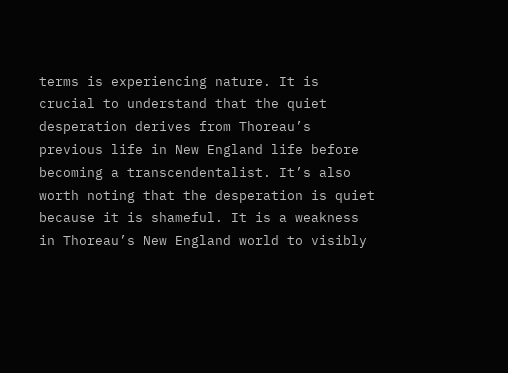terms is experiencing nature. It is crucial to understand that the quiet desperation derives from Thoreau’s previous life in New England life before becoming a transcendentalist. It’s also worth noting that the desperation is quiet because it is shameful. It is a weakness in Thoreau’s New England world to visibly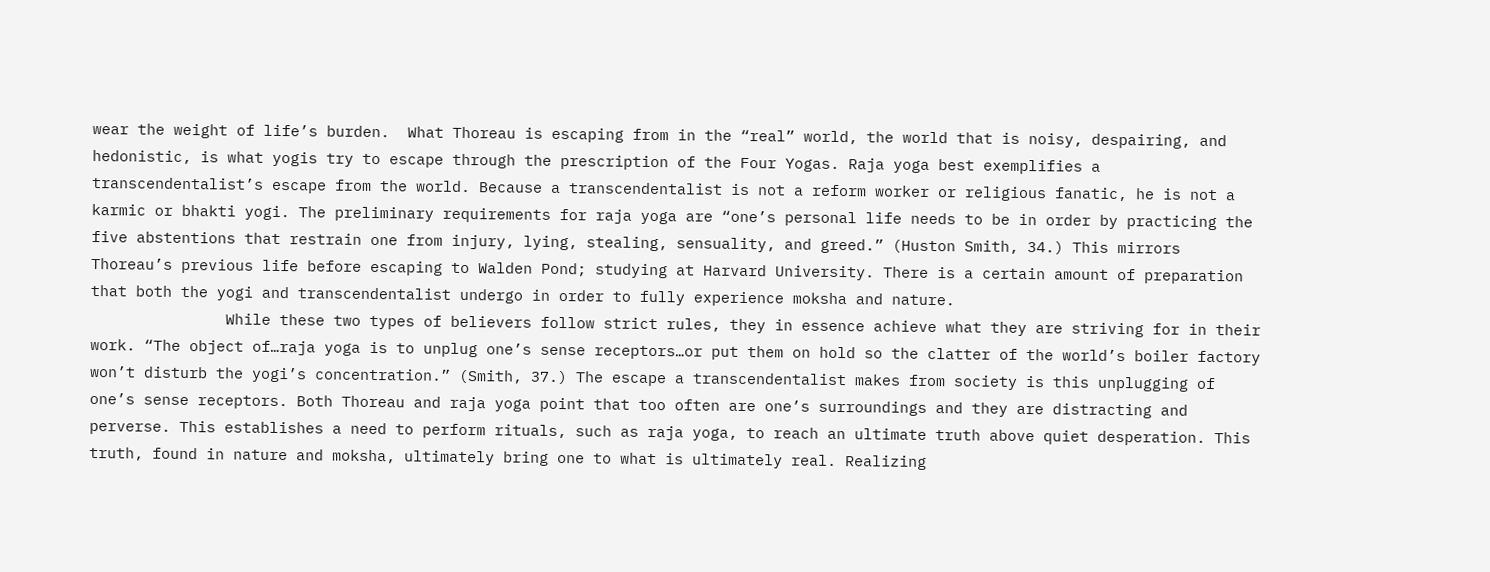wear the weight of life’s burden.  What Thoreau is escaping from in the “real” world, the world that is noisy, despairing, and hedonistic, is what yogis try to escape through the prescription of the Four Yogas. Raja yoga best exemplifies a transcendentalist’s escape from the world. Because a transcendentalist is not a reform worker or religious fanatic, he is not a karmic or bhakti yogi. The preliminary requirements for raja yoga are “one’s personal life needs to be in order by practicing the five abstentions that restrain one from injury, lying, stealing, sensuality, and greed.” (Huston Smith, 34.) This mirrors Thoreau’s previous life before escaping to Walden Pond; studying at Harvard University. There is a certain amount of preparation that both the yogi and transcendentalist undergo in order to fully experience moksha and nature.
               While these two types of believers follow strict rules, they in essence achieve what they are striving for in their work. “The object of…raja yoga is to unplug one’s sense receptors…or put them on hold so the clatter of the world’s boiler factory won’t disturb the yogi’s concentration.” (Smith, 37.) The escape a transcendentalist makes from society is this unplugging of one’s sense receptors. Both Thoreau and raja yoga point that too often are one’s surroundings and they are distracting and perverse. This establishes a need to perform rituals, such as raja yoga, to reach an ultimate truth above quiet desperation. This truth, found in nature and moksha, ultimately bring one to what is ultimately real. Realizing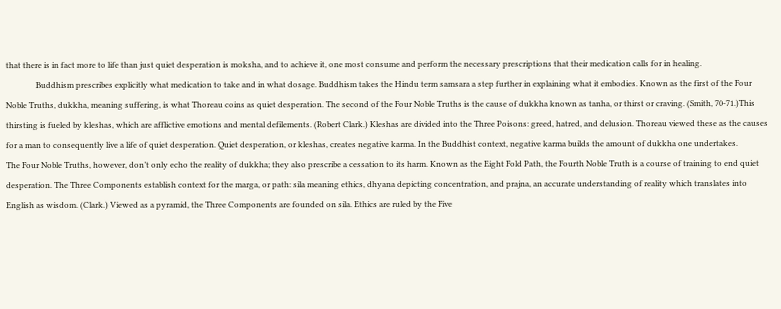that there is in fact more to life than just quiet desperation is moksha, and to achieve it, one most consume and perform the necessary prescriptions that their medication calls for in healing.
               Buddhism prescribes explicitly what medication to take and in what dosage. Buddhism takes the Hindu term samsara a step further in explaining what it embodies. Known as the first of the Four Noble Truths, dukkha, meaning suffering, is what Thoreau coins as quiet desperation. The second of the Four Noble Truths is the cause of dukkha known as tanha, or thirst or craving. (Smith, 70-71.)This thirsting is fueled by kleshas, which are afflictive emotions and mental defilements. (Robert Clark.) Kleshas are divided into the Three Poisons: greed, hatred, and delusion. Thoreau viewed these as the causes for a man to consequently live a life of quiet desperation. Quiet desperation, or kleshas, creates negative karma. In the Buddhist context, negative karma builds the amount of dukkha one undertakes.
The Four Noble Truths, however, don’t only echo the reality of dukkha; they also prescribe a cessation to its harm. Known as the Eight Fold Path, the Fourth Noble Truth is a course of training to end quiet desperation. The Three Components establish context for the marga, or path: sila meaning ethics, dhyana depicting concentration, and prajna, an accurate understanding of reality which translates into English as wisdom. (Clark.) Viewed as a pyramid, the Three Components are founded on sila. Ethics are ruled by the Five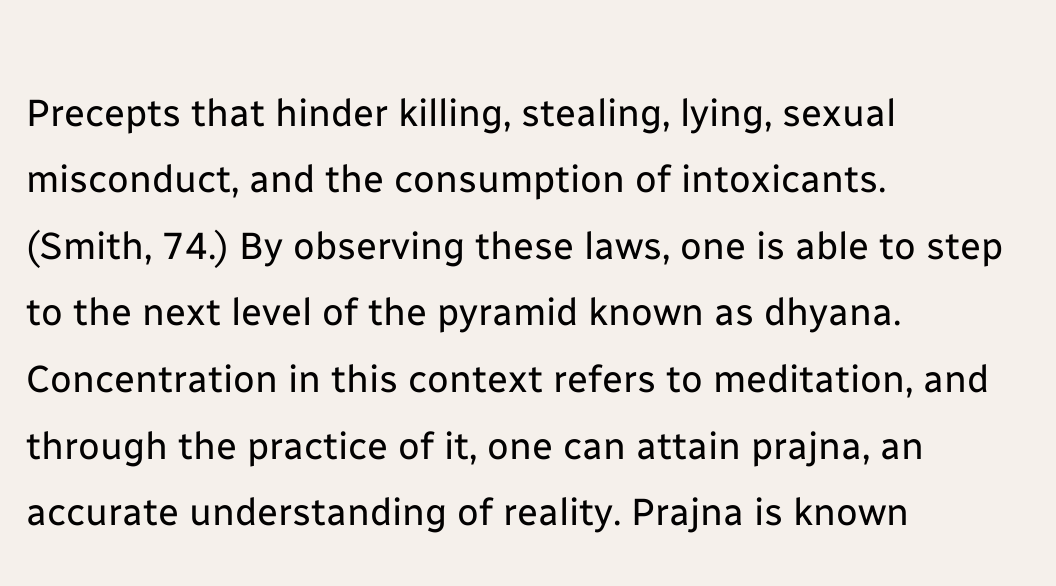Precepts that hinder killing, stealing, lying, sexual misconduct, and the consumption of intoxicants. (Smith, 74.) By observing these laws, one is able to step to the next level of the pyramid known as dhyana. Concentration in this context refers to meditation, and through the practice of it, one can attain prajna, an accurate understanding of reality. Prajna is known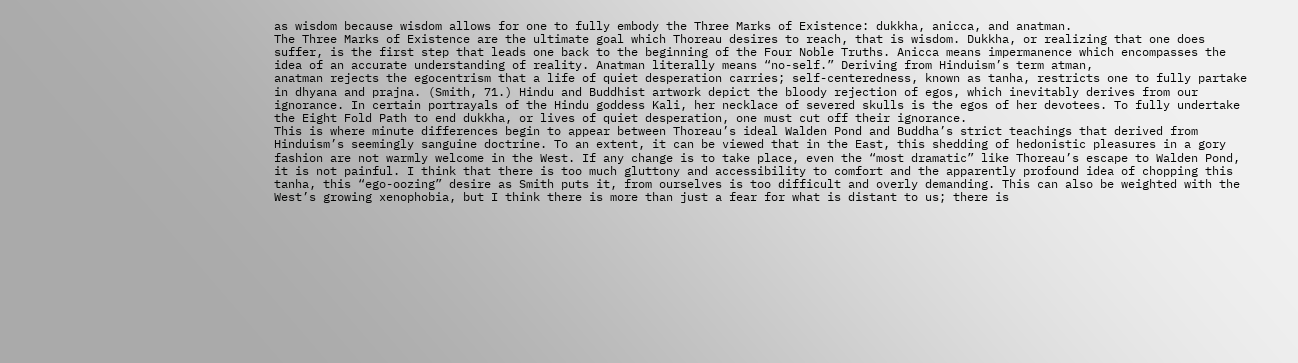as wisdom because wisdom allows for one to fully embody the Three Marks of Existence: dukkha, anicca, and anatman.
The Three Marks of Existence are the ultimate goal which Thoreau desires to reach, that is wisdom. Dukkha, or realizing that one does suffer, is the first step that leads one back to the beginning of the Four Noble Truths. Anicca means impermanence which encompasses the idea of an accurate understanding of reality. Anatman literally means “no-self.” Deriving from Hinduism’s term atman,
anatman rejects the egocentrism that a life of quiet desperation carries; self-centeredness, known as tanha, restricts one to fully partake in dhyana and prajna. (Smith, 71.) Hindu and Buddhist artwork depict the bloody rejection of egos, which inevitably derives from our ignorance. In certain portrayals of the Hindu goddess Kali, her necklace of severed skulls is the egos of her devotees. To fully undertake the Eight Fold Path to end dukkha, or lives of quiet desperation, one must cut off their ignorance.
This is where minute differences begin to appear between Thoreau’s ideal Walden Pond and Buddha’s strict teachings that derived from Hinduism’s seemingly sanguine doctrine. To an extent, it can be viewed that in the East, this shedding of hedonistic pleasures in a gory fashion are not warmly welcome in the West. If any change is to take place, even the “most dramatic” like Thoreau’s escape to Walden Pond, it is not painful. I think that there is too much gluttony and accessibility to comfort and the apparently profound idea of chopping this tanha, this “ego-oozing” desire as Smith puts it, from ourselves is too difficult and overly demanding. This can also be weighted with the West’s growing xenophobia, but I think there is more than just a fear for what is distant to us; there is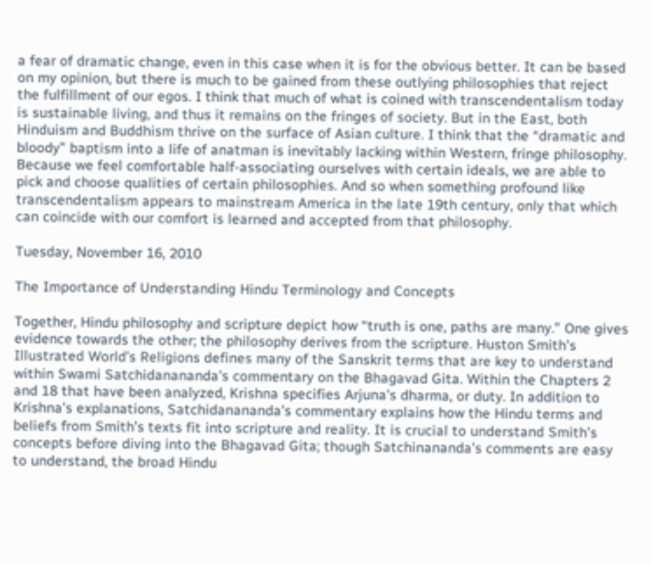a fear of dramatic change, even in this case when it is for the obvious better. It can be based on my opinion, but there is much to be gained from these outlying philosophies that reject the fulfillment of our egos. I think that much of what is coined with transcendentalism today is sustainable living, and thus it remains on the fringes of society. But in the East, both Hinduism and Buddhism thrive on the surface of Asian culture. I think that the “dramatic and bloody” baptism into a life of anatman is inevitably lacking within Western, fringe philosophy. Because we feel comfortable half-associating ourselves with certain ideals, we are able to pick and choose qualities of certain philosophies. And so when something profound like transcendentalism appears to mainstream America in the late 19th century, only that which can coincide with our comfort is learned and accepted from that philosophy.

Tuesday, November 16, 2010

The Importance of Understanding Hindu Terminology and Concepts

Together, Hindu philosophy and scripture depict how “truth is one, paths are many.” One gives evidence towards the other; the philosophy derives from the scripture. Huston Smith’s Illustrated World’s Religions defines many of the Sanskrit terms that are key to understand within Swami Satchidanananda’s commentary on the Bhagavad Gita. Within the Chapters 2 and 18 that have been analyzed, Krishna specifies Arjuna’s dharma, or duty. In addition to Krishna’s explanations, Satchidanananda’s commentary explains how the Hindu terms and beliefs from Smith’s texts fit into scripture and reality. It is crucial to understand Smith’s concepts before diving into the Bhagavad Gita; though Satchinananda’s comments are easy to understand, the broad Hindu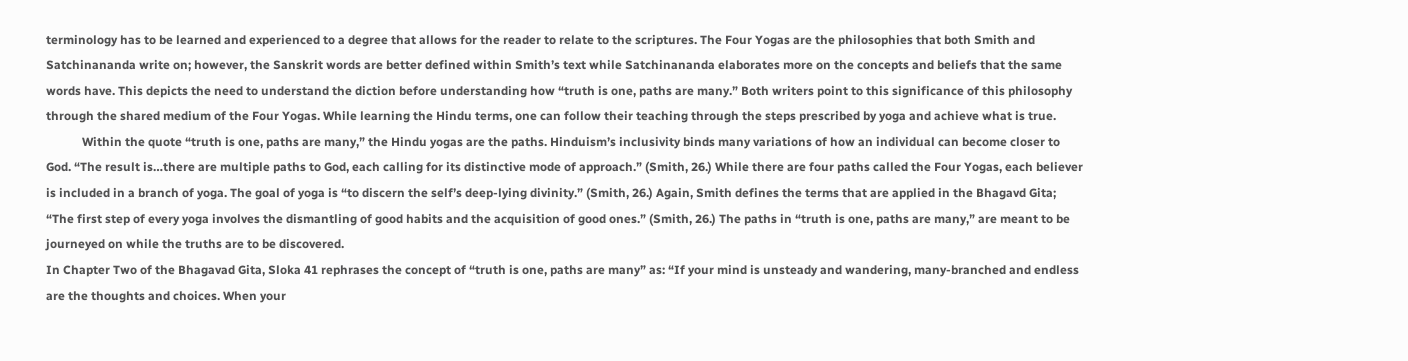terminology has to be learned and experienced to a degree that allows for the reader to relate to the scriptures. The Four Yogas are the philosophies that both Smith and Satchinananda write on; however, the Sanskrit words are better defined within Smith’s text while Satchinananda elaborates more on the concepts and beliefs that the same words have. This depicts the need to understand the diction before understanding how “truth is one, paths are many.” Both writers point to this significance of this philosophy through the shared medium of the Four Yogas. While learning the Hindu terms, one can follow their teaching through the steps prescribed by yoga and achieve what is true.
            Within the quote “truth is one, paths are many,” the Hindu yogas are the paths. Hinduism’s inclusivity binds many variations of how an individual can become closer to God. “The result is…there are multiple paths to God, each calling for its distinctive mode of approach.” (Smith, 26.) While there are four paths called the Four Yogas, each believer is included in a branch of yoga. The goal of yoga is “to discern the self’s deep-lying divinity.” (Smith, 26.) Again, Smith defines the terms that are applied in the Bhagavd Gita; “The first step of every yoga involves the dismantling of good habits and the acquisition of good ones.” (Smith, 26.) The paths in “truth is one, paths are many,” are meant to be journeyed on while the truths are to be discovered.
In Chapter Two of the Bhagavad Gita, Sloka 41 rephrases the concept of “truth is one, paths are many” as: “If your mind is unsteady and wandering, many-branched and endless are the thoughts and choices. When your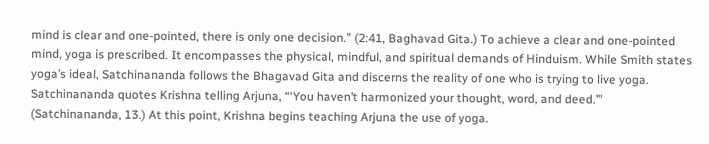mind is clear and one-pointed, there is only one decision.” (2:41, Baghavad Gita.) To achieve a clear and one-pointed mind, yoga is prescribed. It encompasses the physical, mindful, and spiritual demands of Hinduism. While Smith states yoga’s ideal, Satchinananda follows the Bhagavad Gita and discerns the reality of one who is trying to live yoga. Satchinananda quotes Krishna telling Arjuna, “‘You haven’t harmonized your thought, word, and deed.’” (Satchinananda, 13.) At this point, Krishna begins teaching Arjuna the use of yoga.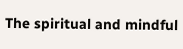The spiritual and mindful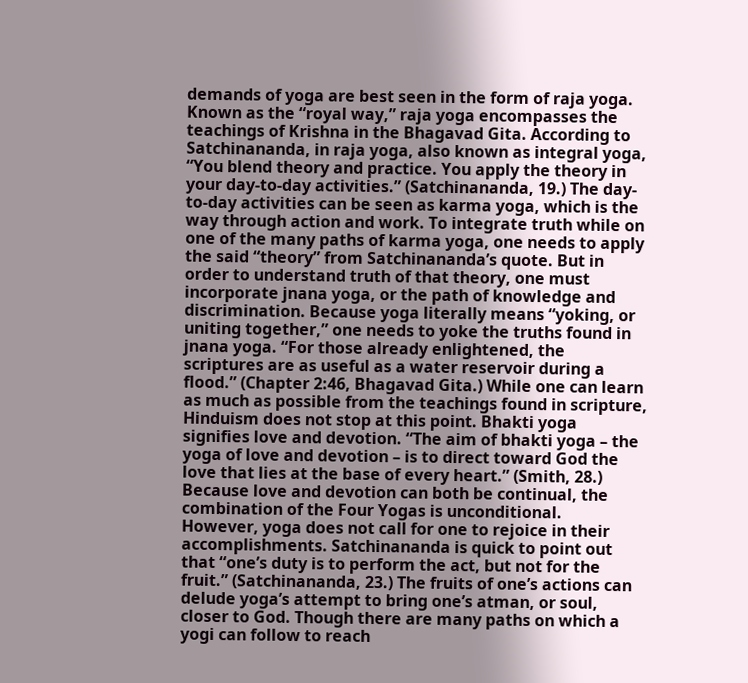demands of yoga are best seen in the form of raja yoga. Known as the “royal way,” raja yoga encompasses the teachings of Krishna in the Bhagavad Gita. According to Satchinananda, in raja yoga, also known as integral yoga, “You blend theory and practice. You apply the theory in your day-to-day activities.” (Satchinananda, 19.) The day-to-day activities can be seen as karma yoga, which is the way through action and work. To integrate truth while on one of the many paths of karma yoga, one needs to apply the said “theory” from Satchinananda’s quote. But in order to understand truth of that theory, one must incorporate jnana yoga, or the path of knowledge and discrimination. Because yoga literally means “yoking, or uniting together,” one needs to yoke the truths found in jnana yoga. “For those already enlightened, the scriptures are as useful as a water reservoir during a flood.” (Chapter 2:46, Bhagavad Gita.) While one can learn as much as possible from the teachings found in scripture, Hinduism does not stop at this point. Bhakti yoga signifies love and devotion. “The aim of bhakti yoga – the yoga of love and devotion – is to direct toward God the love that lies at the base of every heart.” (Smith, 28.)  Because love and devotion can both be continual, the combination of the Four Yogas is unconditional.
However, yoga does not call for one to rejoice in their accomplishments. Satchinananda is quick to point out that “one’s duty is to perform the act, but not for the fruit.” (Satchinananda, 23.) The fruits of one’s actions can delude yoga’s attempt to bring one’s atman, or soul, closer to God. Though there are many paths on which a yogi can follow to reach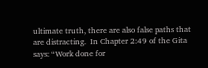ultimate truth, there are also false paths that are distracting.  In Chapter 2:49 of the Gita says: “Work done for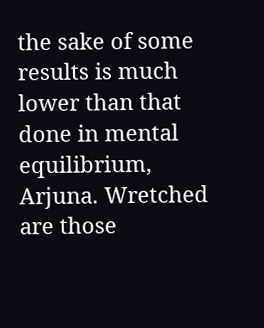the sake of some results is much lower than that done in mental equilibrium, Arjuna. Wretched are those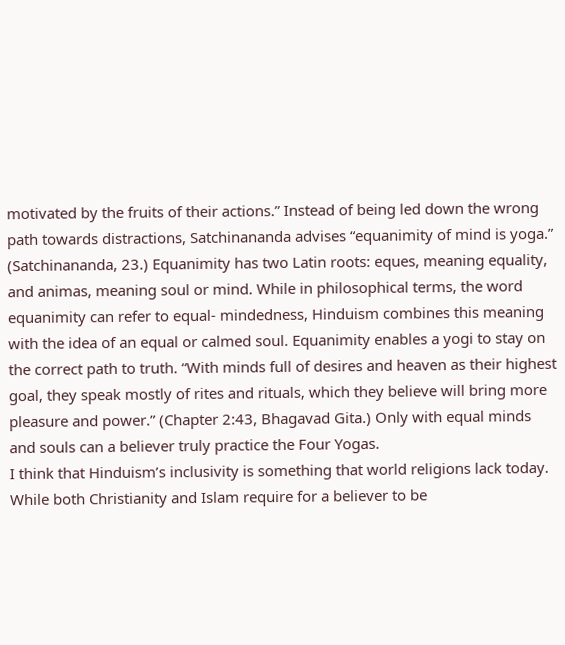motivated by the fruits of their actions.” Instead of being led down the wrong path towards distractions, Satchinananda advises “equanimity of mind is yoga.” (Satchinananda, 23.) Equanimity has two Latin roots: eques, meaning equality, and animas, meaning soul or mind. While in philosophical terms, the word equanimity can refer to equal- mindedness, Hinduism combines this meaning with the idea of an equal or calmed soul. Equanimity enables a yogi to stay on the correct path to truth. “With minds full of desires and heaven as their highest goal, they speak mostly of rites and rituals, which they believe will bring more pleasure and power.” (Chapter 2:43, Bhagavad Gita.) Only with equal minds and souls can a believer truly practice the Four Yogas.
I think that Hinduism’s inclusivity is something that world religions lack today. While both Christianity and Islam require for a believer to be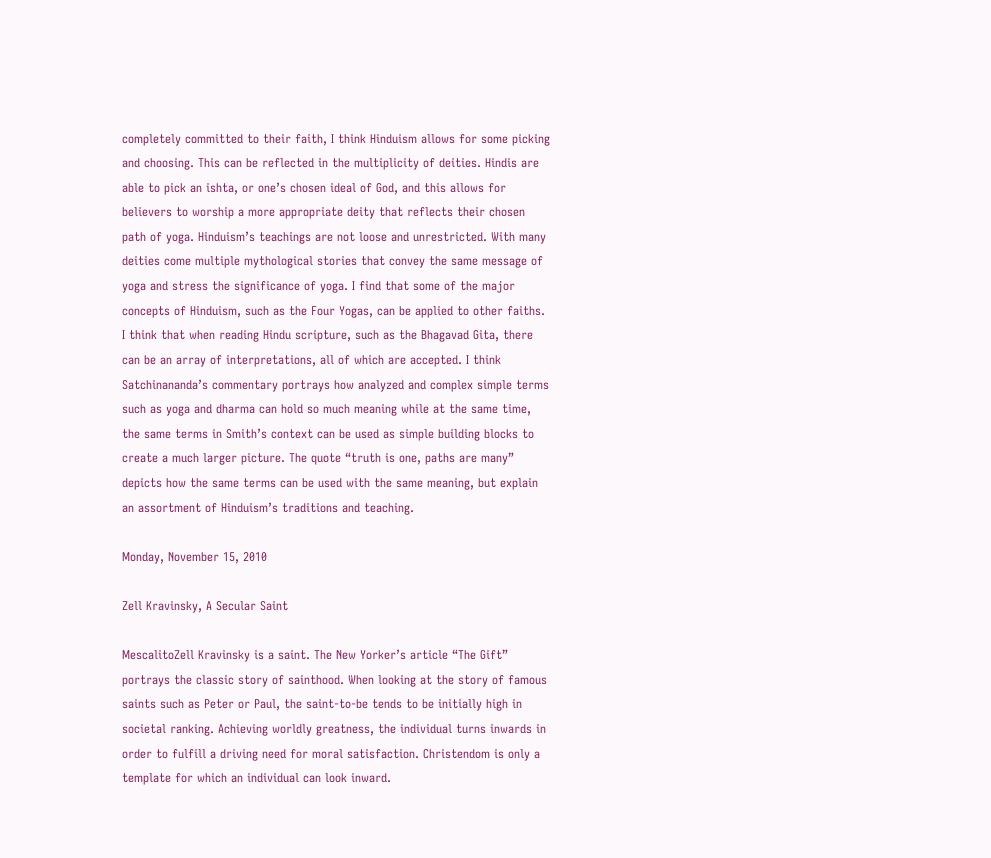completely committed to their faith, I think Hinduism allows for some picking and choosing. This can be reflected in the multiplicity of deities. Hindis are able to pick an ishta, or one’s chosen ideal of God, and this allows for believers to worship a more appropriate deity that reflects their chosen path of yoga. Hinduism’s teachings are not loose and unrestricted. With many deities come multiple mythological stories that convey the same message of yoga and stress the significance of yoga. I find that some of the major concepts of Hinduism, such as the Four Yogas, can be applied to other faiths. I think that when reading Hindu scripture, such as the Bhagavad Gita, there can be an array of interpretations, all of which are accepted. I think Satchinananda’s commentary portrays how analyzed and complex simple terms such as yoga and dharma can hold so much meaning while at the same time, the same terms in Smith’s context can be used as simple building blocks to create a much larger picture. The quote “truth is one, paths are many” depicts how the same terms can be used with the same meaning, but explain an assortment of Hinduism’s traditions and teaching.

Monday, November 15, 2010

Zell Kravinsky, A Secular Saint

MescalitoZell Kravinsky is a saint. The New Yorker’s article “The Gift” portrays the classic story of sainthood. When looking at the story of famous saints such as Peter or Paul, the saint-to-be tends to be initially high in societal ranking. Achieving worldly greatness, the individual turns inwards in order to fulfill a driving need for moral satisfaction. Christendom is only a template for which an individual can look inward.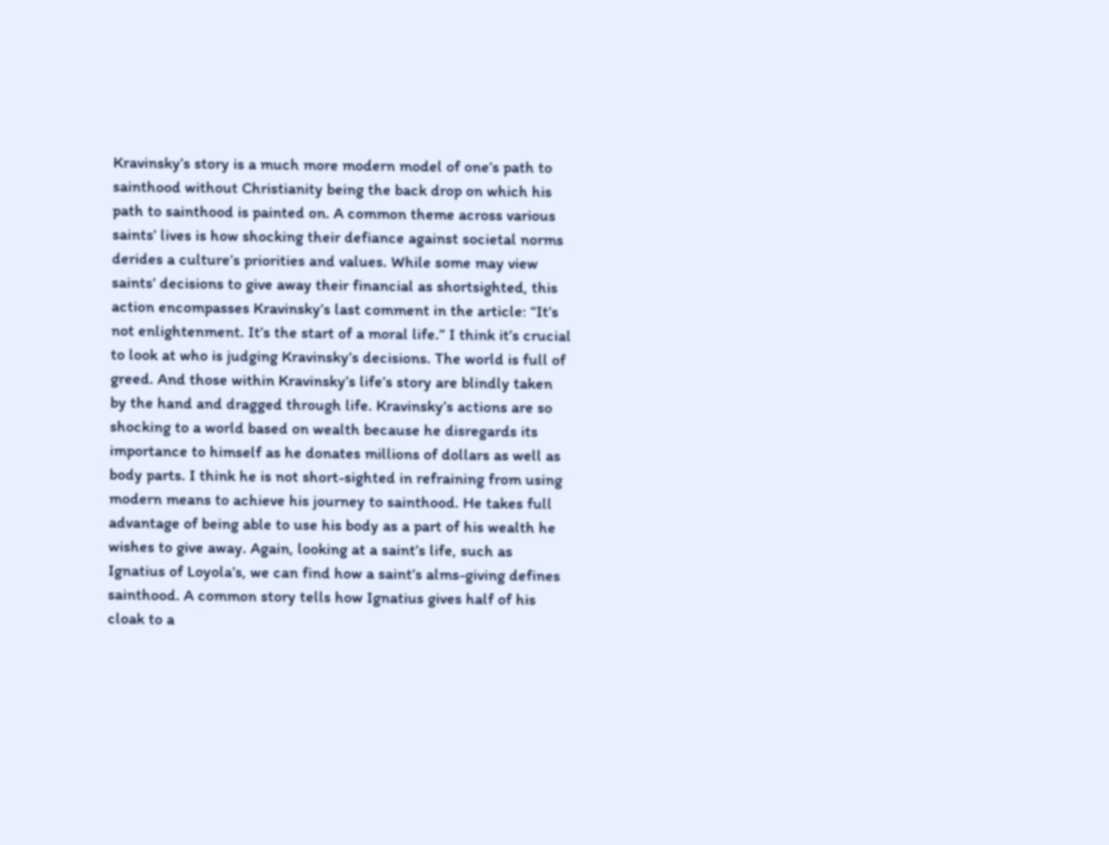Kravinsky’s story is a much more modern model of one’s path to sainthood without Christianity being the back drop on which his path to sainthood is painted on. A common theme across various saints’ lives is how shocking their defiance against societal norms derides a culture’s priorities and values. While some may view saints’ decisions to give away their financial as shortsighted, this action encompasses Kravinsky’s last comment in the article: “It’s not enlightenment. It’s the start of a moral life.” I think it’s crucial to look at who is judging Kravinsky’s decisions. The world is full of greed. And those within Kravinsky’s life’s story are blindly taken by the hand and dragged through life. Kravinsky’s actions are so shocking to a world based on wealth because he disregards its importance to himself as he donates millions of dollars as well as body parts. I think he is not short-sighted in refraining from using modern means to achieve his journey to sainthood. He takes full advantage of being able to use his body as a part of his wealth he wishes to give away. Again, looking at a saint’s life, such as Ignatius of Loyola’s, we can find how a saint’s alms-giving defines sainthood. A common story tells how Ignatius gives half of his cloak to a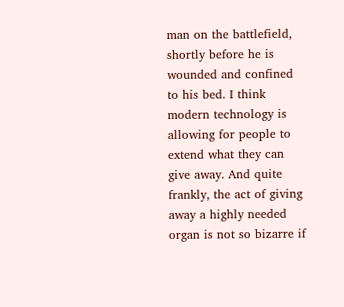man on the battlefield, shortly before he is wounded and confined to his bed. I think modern technology is allowing for people to extend what they can give away. And quite frankly, the act of giving away a highly needed organ is not so bizarre if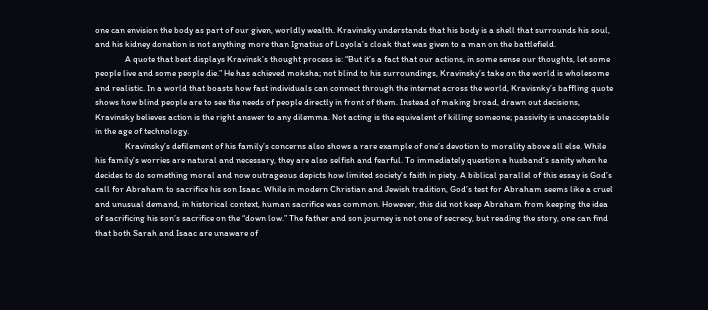one can envision the body as part of our given, worldly wealth. Kravinsky understands that his body is a shell that surrounds his soul, and his kidney donation is not anything more than Ignatius of Loyola’s cloak that was given to a man on the battlefield.
               A quote that best displays Kravinsk’s thought process is: “But it’s a fact that our actions, in some sense our thoughts, let some people live and some people die.” He has achieved moksha; not blind to his surroundings, Kravinsky’s take on the world is wholesome and realistic. In a world that boasts how fast individuals can connect through the internet across the world, Kravisnky’s baffling quote shows how blind people are to see the needs of people directly in front of them. Instead of making broad, drawn out decisions, Kravinsky believes action is the right answer to any dilemma. Not acting is the equivalent of killing someone; passivity is unacceptable in the age of technology.
               Kravinsky’s defilement of his family’s concerns also shows a rare example of one’s devotion to morality above all else. While his family’s worries are natural and necessary, they are also selfish and fearful. To immediately question a husband’s sanity when he decides to do something moral and now outrageous depicts how limited society’s faith in piety. A biblical parallel of this essay is God’s call for Abraham to sacrifice his son Isaac. While in modern Christian and Jewish tradition, God’s test for Abraham seems like a cruel and unusual demand, in historical context, human sacrifice was common. However, this did not keep Abraham from keeping the idea of sacrificing his son’s sacrifice on the “down low.” The father and son journey is not one of secrecy, but reading the story, one can find that both Sarah and Isaac are unaware of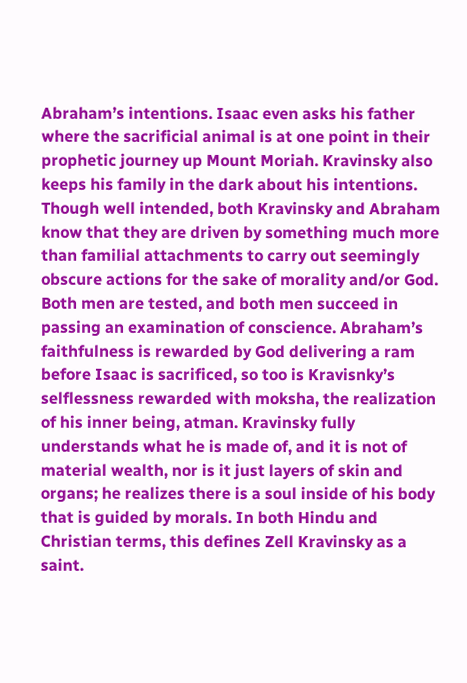Abraham’s intentions. Isaac even asks his father where the sacrificial animal is at one point in their prophetic journey up Mount Moriah. Kravinsky also keeps his family in the dark about his intentions. Though well intended, both Kravinsky and Abraham know that they are driven by something much more than familial attachments to carry out seemingly obscure actions for the sake of morality and/or God. Both men are tested, and both men succeed in passing an examination of conscience. Abraham’s faithfulness is rewarded by God delivering a ram before Isaac is sacrificed, so too is Kravisnky’s selflessness rewarded with moksha, the realization of his inner being, atman. Kravinsky fully understands what he is made of, and it is not of material wealth, nor is it just layers of skin and organs; he realizes there is a soul inside of his body that is guided by morals. In both Hindu and Christian terms, this defines Zell Kravinsky as a saint.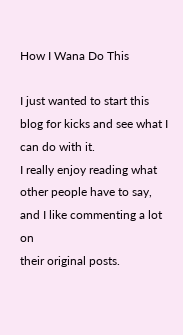How I Wana Do This

I just wanted to start this blog for kicks and see what I can do with it.
I really enjoy reading what other people have to say, and I like commenting a lot on
their original posts.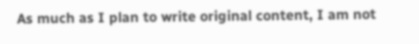As much as I plan to write original content, I am not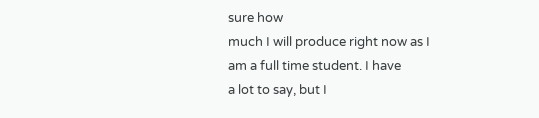sure how
much I will produce right now as I am a full time student. I have
a lot to say, but I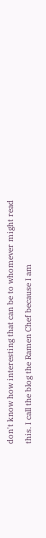don't know how interesting that can be to whomever might read
this. I call the blog the Ramen Chef because I am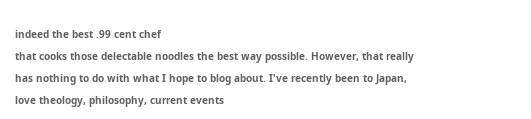indeed the best .99 cent chef
that cooks those delectable noodles the best way possible. However, that really
has nothing to do with what I hope to blog about. I've recently been to Japan,
love theology, philosophy, current events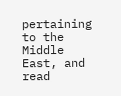pertaining to the Middle East, and
read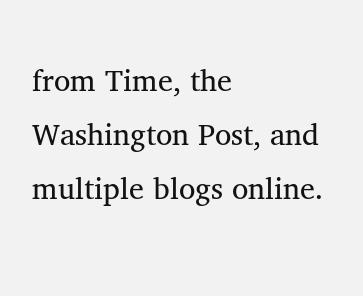from Time, the Washington Post, and multiple blogs online.